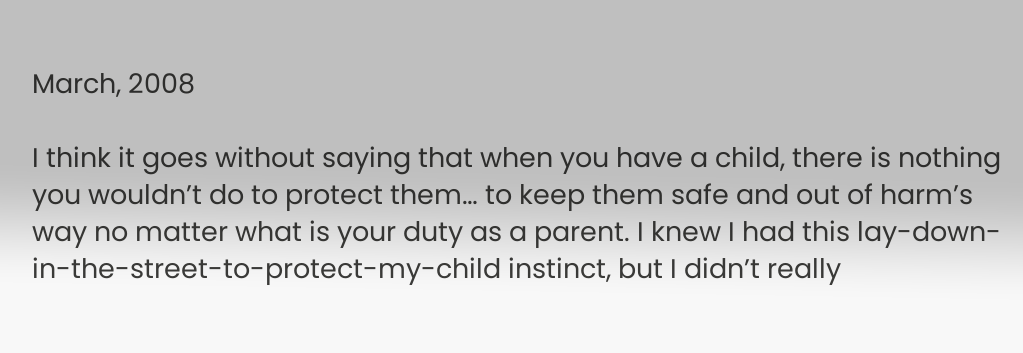March, 2008

I think it goes without saying that when you have a child, there is nothing you wouldn’t do to protect them… to keep them safe and out of harm’s way no matter what is your duty as a parent. I knew I had this lay-down-in-the-street-to-protect-my-child instinct, but I didn’t really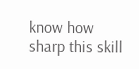know how sharp this skill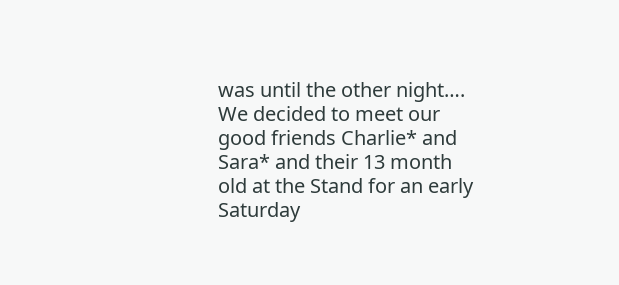was until the other night…. We decided to meet our good friends Charlie* and Sara* and their 13 month old at the Stand for an early Saturday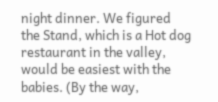night dinner. We figured the Stand, which is a Hot dog restaurant in the valley, would be easiest with the babies. (By the way,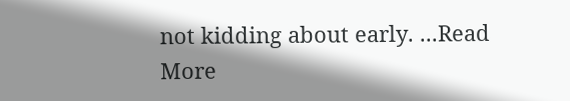not kidding about early. ...Read More